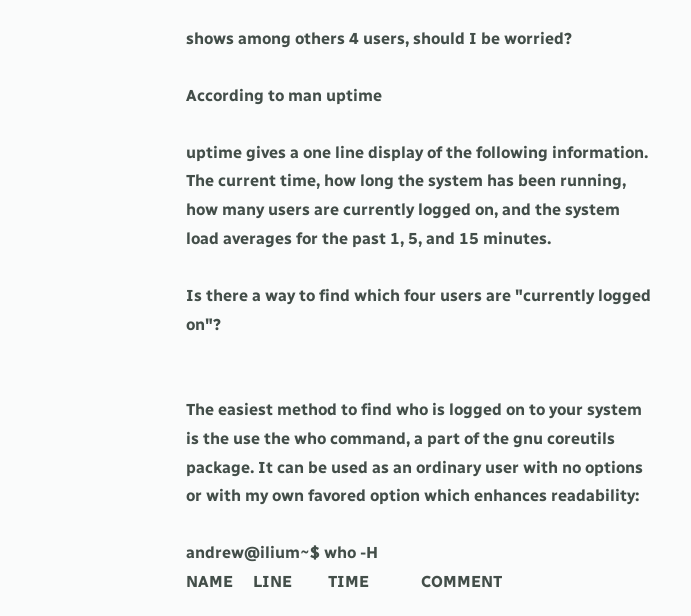shows among others 4 users, should I be worried?

According to man uptime

uptime gives a one line display of the following information. The current time, how long the system has been running, how many users are currently logged on, and the system load averages for the past 1, 5, and 15 minutes.

Is there a way to find which four users are "currently logged on"?


The easiest method to find who is logged on to your system is the use the who command, a part of the gnu coreutils package. It can be used as an ordinary user with no options or with my own favored option which enhances readability:

andrew@ilium~$ who -H
NAME     LINE         TIME             COMMENT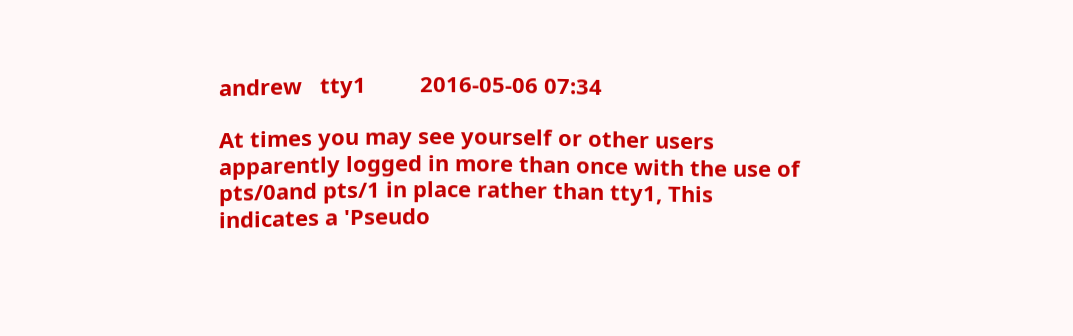andrew   tty1         2016-05-06 07:34

At times you may see yourself or other users apparently logged in more than once with the use of pts/0and pts/1 in place rather than tty1, This indicates a 'Pseudo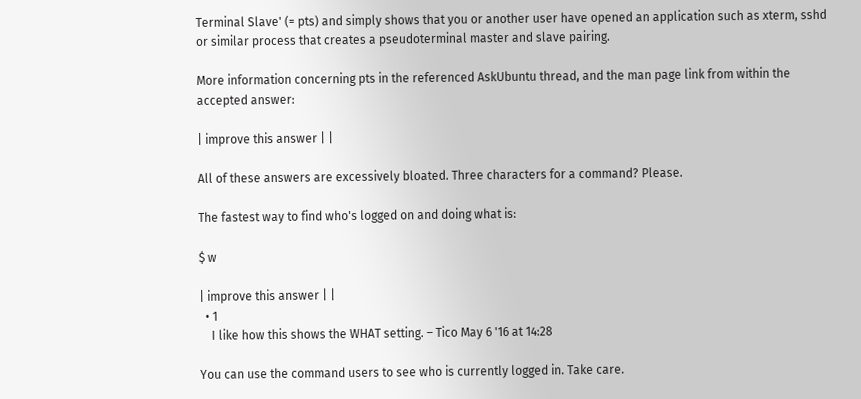Terminal Slave' (= pts) and simply shows that you or another user have opened an application such as xterm, sshd or similar process that creates a pseudoterminal master and slave pairing.

More information concerning pts in the referenced AskUbuntu thread, and the man page link from within the accepted answer:

| improve this answer | |

All of these answers are excessively bloated. Three characters for a command? Please.

The fastest way to find who's logged on and doing what is:

$ w

| improve this answer | |
  • 1
    I like how this shows the WHAT setting. – Tico May 6 '16 at 14:28

You can use the command users to see who is currently logged in. Take care.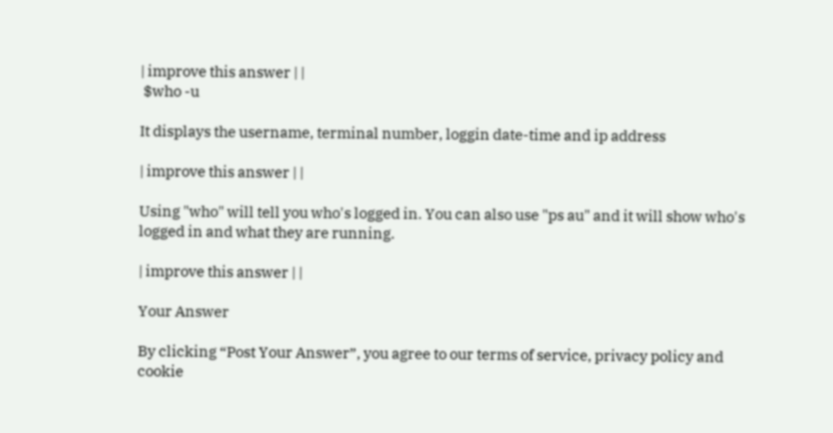| improve this answer | |
 $who -u

It displays the username, terminal number, loggin date-time and ip address

| improve this answer | |

Using "who" will tell you who's logged in. You can also use "ps au" and it will show who's logged in and what they are running.

| improve this answer | |

Your Answer

By clicking “Post Your Answer”, you agree to our terms of service, privacy policy and cookie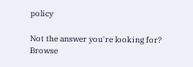policy

Not the answer you're looking for? Browse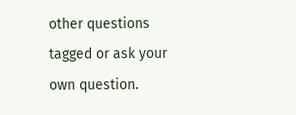other questions tagged or ask your own question.